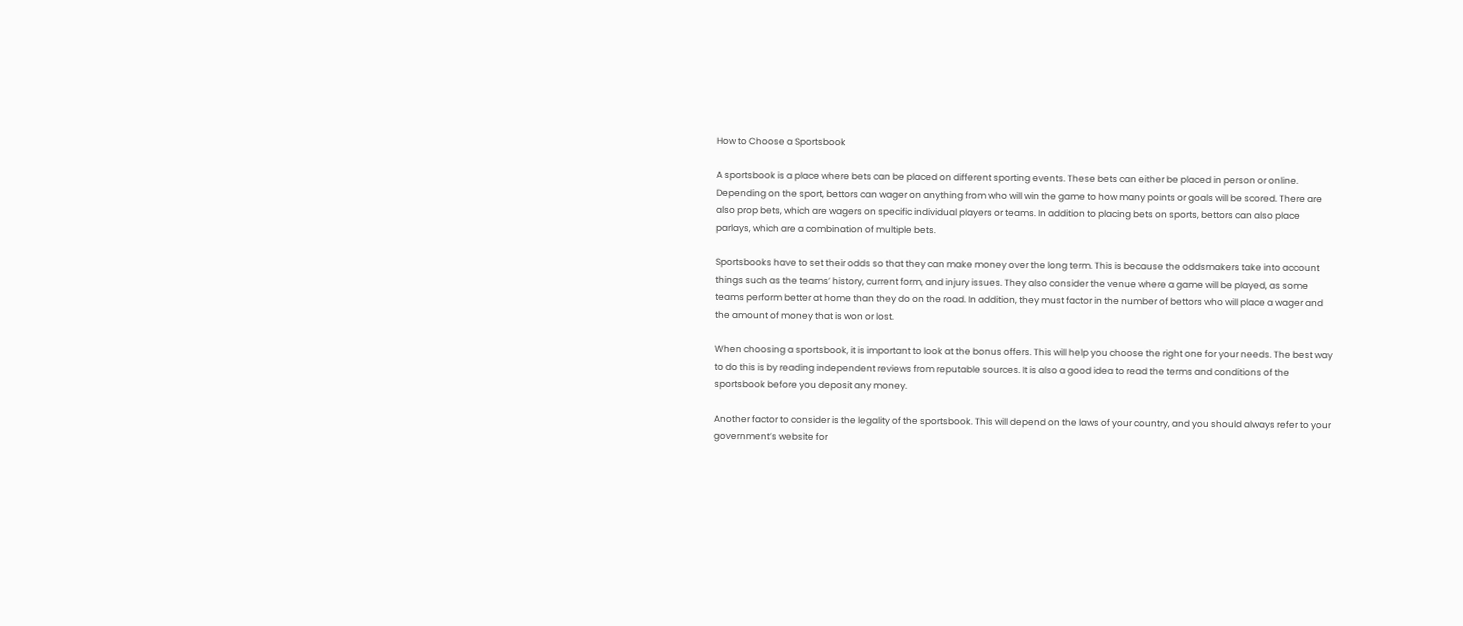How to Choose a Sportsbook

A sportsbook is a place where bets can be placed on different sporting events. These bets can either be placed in person or online. Depending on the sport, bettors can wager on anything from who will win the game to how many points or goals will be scored. There are also prop bets, which are wagers on specific individual players or teams. In addition to placing bets on sports, bettors can also place parlays, which are a combination of multiple bets.

Sportsbooks have to set their odds so that they can make money over the long term. This is because the oddsmakers take into account things such as the teams’ history, current form, and injury issues. They also consider the venue where a game will be played, as some teams perform better at home than they do on the road. In addition, they must factor in the number of bettors who will place a wager and the amount of money that is won or lost.

When choosing a sportsbook, it is important to look at the bonus offers. This will help you choose the right one for your needs. The best way to do this is by reading independent reviews from reputable sources. It is also a good idea to read the terms and conditions of the sportsbook before you deposit any money.

Another factor to consider is the legality of the sportsbook. This will depend on the laws of your country, and you should always refer to your government’s website for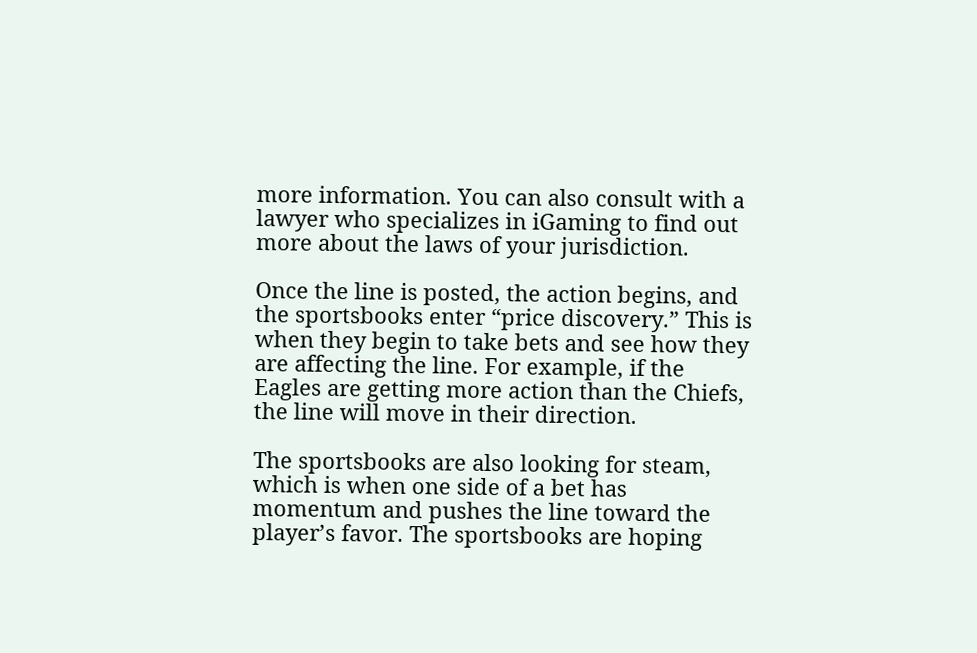more information. You can also consult with a lawyer who specializes in iGaming to find out more about the laws of your jurisdiction.

Once the line is posted, the action begins, and the sportsbooks enter “price discovery.” This is when they begin to take bets and see how they are affecting the line. For example, if the Eagles are getting more action than the Chiefs, the line will move in their direction.

The sportsbooks are also looking for steam, which is when one side of a bet has momentum and pushes the line toward the player’s favor. The sportsbooks are hoping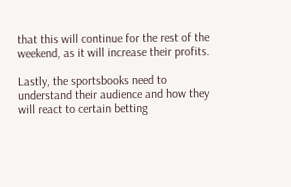that this will continue for the rest of the weekend, as it will increase their profits.

Lastly, the sportsbooks need to understand their audience and how they will react to certain betting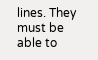lines. They must be able to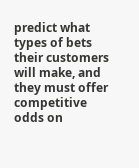predict what types of bets their customers will make, and they must offer competitive odds on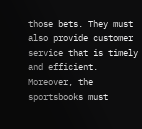those bets. They must also provide customer service that is timely and efficient. Moreover, the sportsbooks must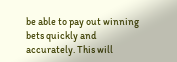be able to pay out winning bets quickly and accurately. This will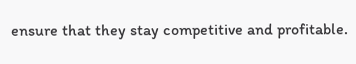ensure that they stay competitive and profitable.